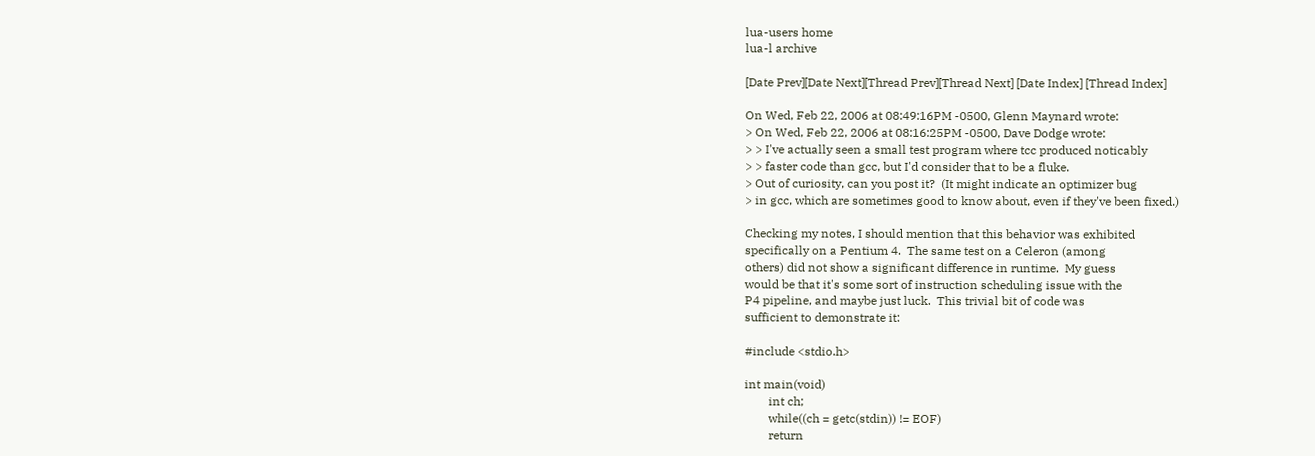lua-users home
lua-l archive

[Date Prev][Date Next][Thread Prev][Thread Next] [Date Index] [Thread Index]

On Wed, Feb 22, 2006 at 08:49:16PM -0500, Glenn Maynard wrote:
> On Wed, Feb 22, 2006 at 08:16:25PM -0500, Dave Dodge wrote:
> > I've actually seen a small test program where tcc produced noticably
> > faster code than gcc, but I'd consider that to be a fluke.
> Out of curiosity, can you post it?  (It might indicate an optimizer bug
> in gcc, which are sometimes good to know about, even if they've been fixed.)

Checking my notes, I should mention that this behavior was exhibited
specifically on a Pentium 4.  The same test on a Celeron (among
others) did not show a significant difference in runtime.  My guess
would be that it's some sort of instruction scheduling issue with the
P4 pipeline, and maybe just luck.  This trivial bit of code was
sufficient to demonstrate it:

#include <stdio.h>

int main(void)
        int ch;
        while((ch = getc(stdin)) != EOF)
        return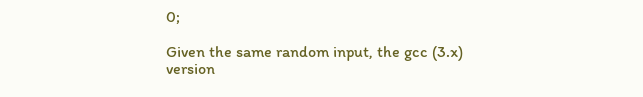0;

Given the same random input, the gcc (3.x) version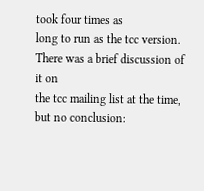took four times as
long to run as the tcc version.  There was a brief discussion of it on
the tcc mailing list at the time, but no conclusion: